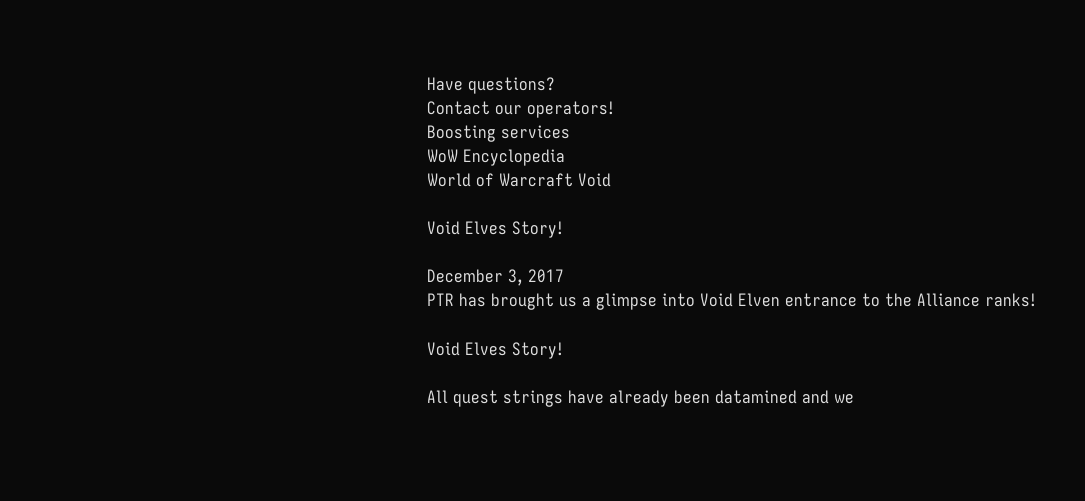Have questions?
Contact our operators!
Boosting services
WoW Encyclopedia
World of Warcraft Void

Void Elves Story!

December 3, 2017
PTR has brought us a glimpse into Void Elven entrance to the Alliance ranks!

Void Elves Story!

All quest strings have already been datamined and we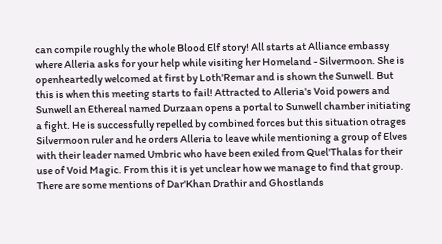can compile roughly the whole Blood Elf story! All starts at Alliance embassy where Alleria asks for your help while visiting her Homeland - Silvermoon. She is openheartedly welcomed at first by Loth'Remar and is shown the Sunwell. But this is when this meeting starts to fail! Attracted to Alleria's Void powers and Sunwell an Ethereal named Durzaan opens a portal to Sunwell chamber initiating a fight. He is successfully repelled by combined forces but this situation otrages Silvermoon ruler and he orders Alleria to leave while mentioning a group of Elves with their leader named Umbric who have been exiled from Quel'Thalas for their use of Void Magic. From this it is yet unclear how we manage to find that group. There are some mentions of Dar'Khan Drathir and Ghostlands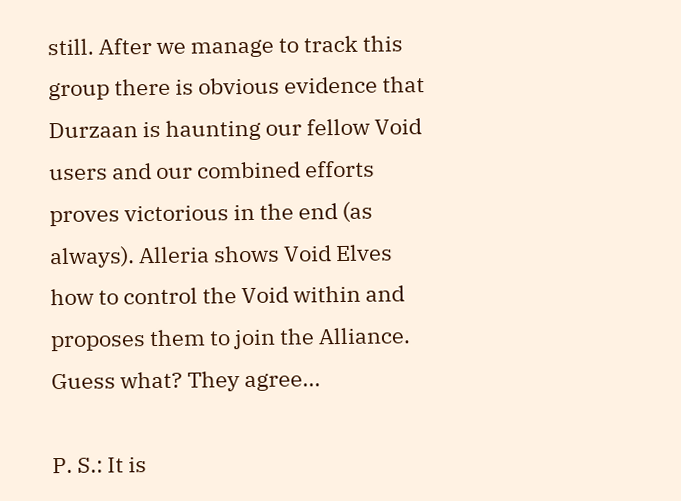still. After we manage to track this group there is obvious evidence that Durzaan is haunting our fellow Void users and our combined efforts proves victorious in the end (as always). Alleria shows Void Elves how to control the Void within and proposes them to join the Alliance. Guess what? They agree...

P. S.: It is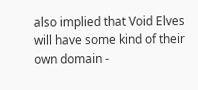also implied that Void Elves will have some kind of their own domain -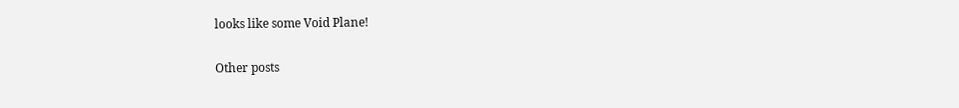looks like some Void Plane!

Other posts